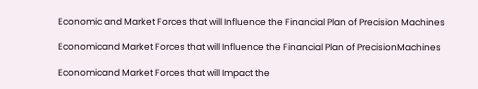Economic and Market Forces that will Influence the Financial Plan of Precision Machines

Economicand Market Forces that will Influence the Financial Plan of PrecisionMachines

Economicand Market Forces that will Impact the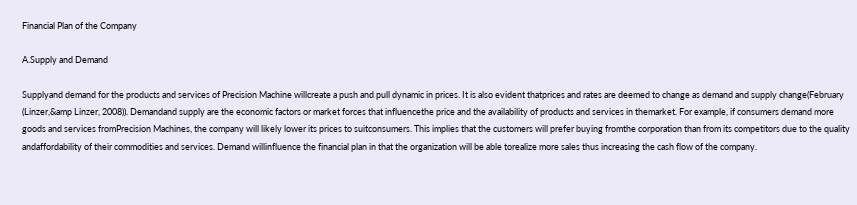Financial Plan of the Company

A.Supply and Demand

Supplyand demand for the products and services of Precision Machine willcreate a push and pull dynamic in prices. It is also evident thatprices and rates are deemed to change as demand and supply change(February (Linzer,&amp Linzer, 2008)). Demandand supply are the economic factors or market forces that influencethe price and the availability of products and services in themarket. For example, if consumers demand more goods and services fromPrecision Machines, the company will likely lower its prices to suitconsumers. This implies that the customers will prefer buying fromthe corporation than from its competitors due to the quality andaffordability of their commodities and services. Demand willinfluence the financial plan in that the organization will be able torealize more sales thus increasing the cash flow of the company.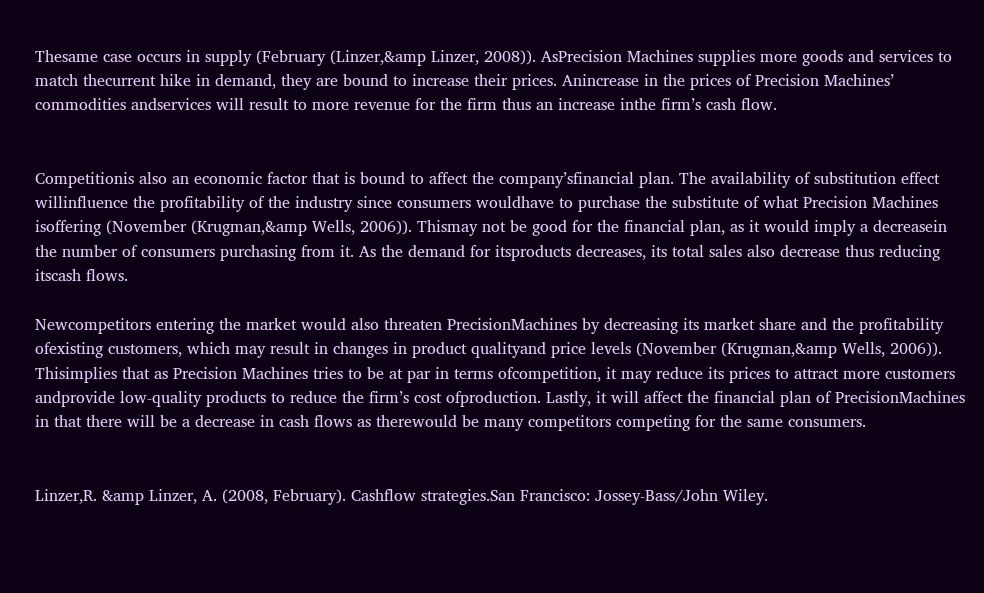Thesame case occurs in supply (February (Linzer,&amp Linzer, 2008)). AsPrecision Machines supplies more goods and services to match thecurrent hike in demand, they are bound to increase their prices. Anincrease in the prices of Precision Machines’ commodities andservices will result to more revenue for the firm thus an increase inthe firm’s cash flow.


Competitionis also an economic factor that is bound to affect the company’sfinancial plan. The availability of substitution effect willinfluence the profitability of the industry since consumers wouldhave to purchase the substitute of what Precision Machines isoffering (November (Krugman,&amp Wells, 2006)). Thismay not be good for the financial plan, as it would imply a decreasein the number of consumers purchasing from it. As the demand for itsproducts decreases, its total sales also decrease thus reducing itscash flows.

Newcompetitors entering the market would also threaten PrecisionMachines by decreasing its market share and the profitability ofexisting customers, which may result in changes in product qualityand price levels (November (Krugman,&amp Wells, 2006)). Thisimplies that as Precision Machines tries to be at par in terms ofcompetition, it may reduce its prices to attract more customers andprovide low-quality products to reduce the firm’s cost ofproduction. Lastly, it will affect the financial plan of PrecisionMachines in that there will be a decrease in cash flows as therewould be many competitors competing for the same consumers.


Linzer,R. &amp Linzer, A. (2008, February). Cashflow strategies.San Francisco: Jossey-Bass/John Wiley.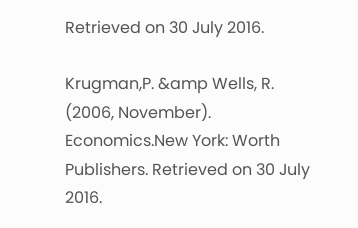Retrieved on 30 July 2016.

Krugman,P. &amp Wells, R. (2006, November). Economics.New York: Worth Publishers. Retrieved on 30 July 2016.